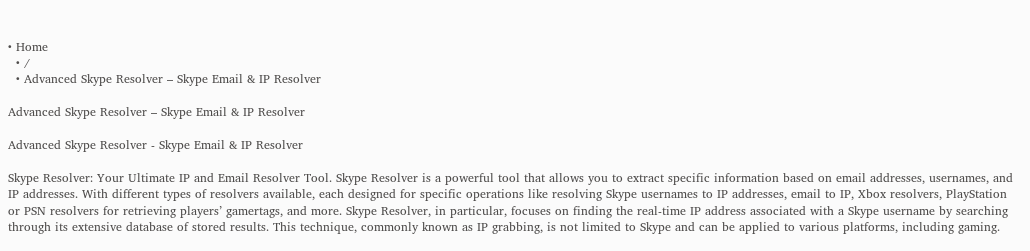• Home
  • /
  • Advanced Skype Resolver – Skype Email & IP Resolver

Advanced Skype Resolver – Skype Email & IP Resolver

Advanced Skype Resolver - Skype Email & IP Resolver

Skype Resolver: Your Ultimate IP and Email Resolver Tool. Skype Resolver is a powerful tool that allows you to extract specific information based on email addresses, usernames, and IP addresses. With different types of resolvers available, each designed for specific operations like resolving Skype usernames to IP addresses, email to IP, Xbox resolvers, PlayStation or PSN resolvers for retrieving players’ gamertags, and more. Skype Resolver, in particular, focuses on finding the real-time IP address associated with a Skype username by searching through its extensive database of stored results. This technique, commonly known as IP grabbing, is not limited to Skype and can be applied to various platforms, including gaming.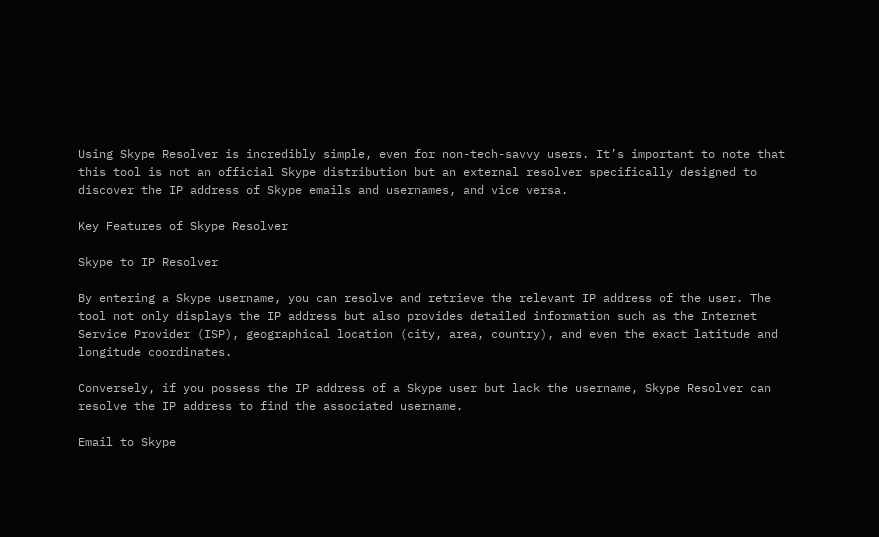Using Skype Resolver is incredibly simple, even for non-tech-savvy users. It’s important to note that this tool is not an official Skype distribution but an external resolver specifically designed to discover the IP address of Skype emails and usernames, and vice versa.

Key Features of Skype Resolver

Skype to IP Resolver

By entering a Skype username, you can resolve and retrieve the relevant IP address of the user. The tool not only displays the IP address but also provides detailed information such as the Internet Service Provider (ISP), geographical location (city, area, country), and even the exact latitude and longitude coordinates.

Conversely, if you possess the IP address of a Skype user but lack the username, Skype Resolver can resolve the IP address to find the associated username.

Email to Skype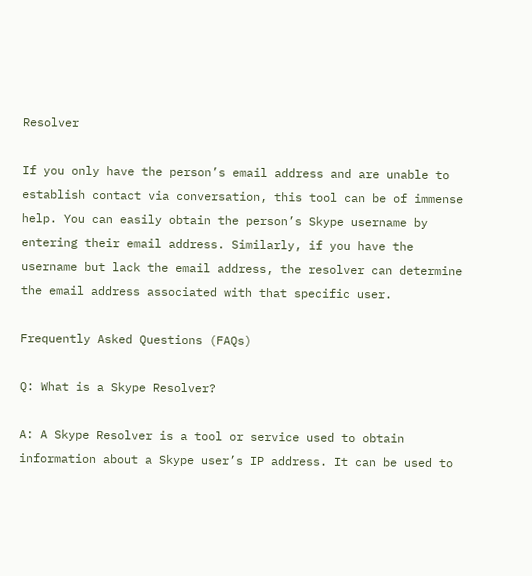Resolver

If you only have the person’s email address and are unable to establish contact via conversation, this tool can be of immense help. You can easily obtain the person’s Skype username by entering their email address. Similarly, if you have the username but lack the email address, the resolver can determine the email address associated with that specific user.

Frequently Asked Questions (FAQs)

Q: What is a Skype Resolver?

A: A Skype Resolver is a tool or service used to obtain information about a Skype user’s IP address. It can be used to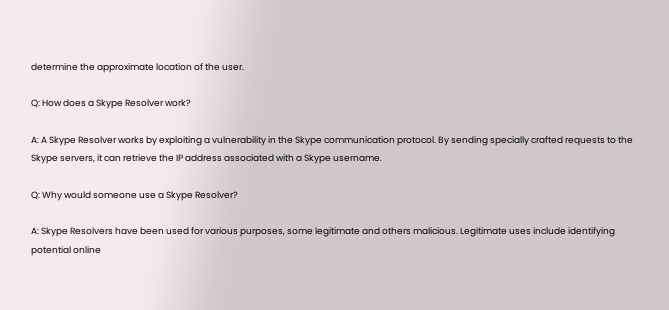determine the approximate location of the user.

Q: How does a Skype Resolver work?

A: A Skype Resolver works by exploiting a vulnerability in the Skype communication protocol. By sending specially crafted requests to the Skype servers, it can retrieve the IP address associated with a Skype username.

Q: Why would someone use a Skype Resolver?

A: Skype Resolvers have been used for various purposes, some legitimate and others malicious. Legitimate uses include identifying potential online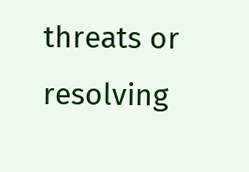threats or resolving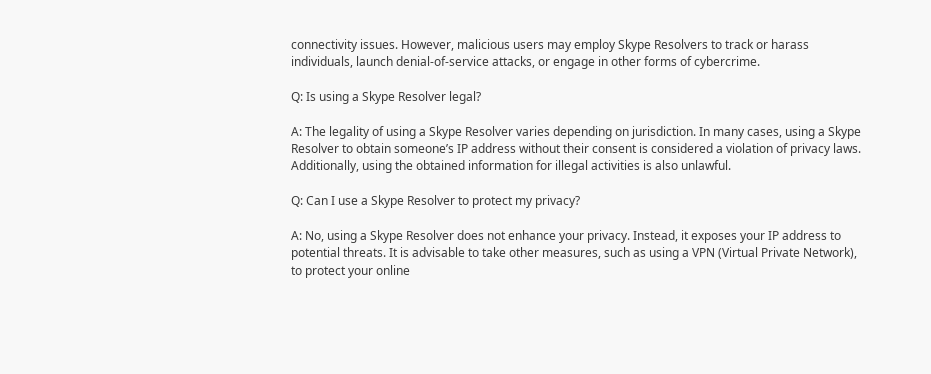connectivity issues. However, malicious users may employ Skype Resolvers to track or harass individuals, launch denial-of-service attacks, or engage in other forms of cybercrime.

Q: Is using a Skype Resolver legal?

A: The legality of using a Skype Resolver varies depending on jurisdiction. In many cases, using a Skype Resolver to obtain someone’s IP address without their consent is considered a violation of privacy laws. Additionally, using the obtained information for illegal activities is also unlawful.

Q: Can I use a Skype Resolver to protect my privacy?

A: No, using a Skype Resolver does not enhance your privacy. Instead, it exposes your IP address to potential threats. It is advisable to take other measures, such as using a VPN (Virtual Private Network), to protect your online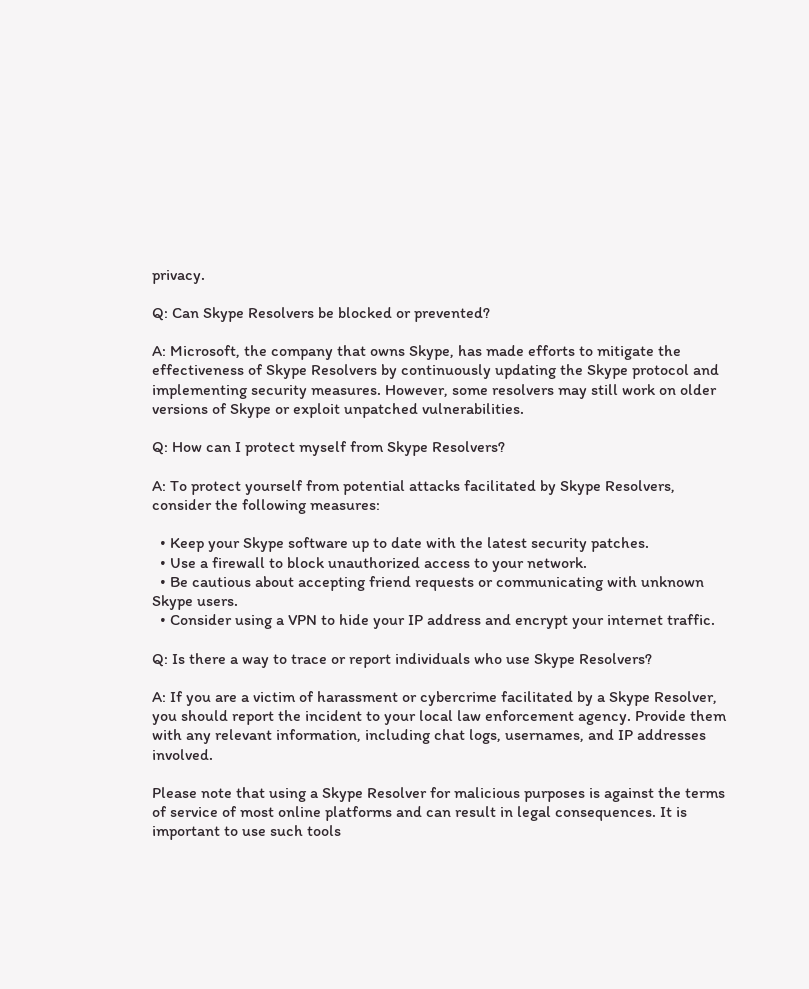privacy.

Q: Can Skype Resolvers be blocked or prevented?

A: Microsoft, the company that owns Skype, has made efforts to mitigate the effectiveness of Skype Resolvers by continuously updating the Skype protocol and implementing security measures. However, some resolvers may still work on older versions of Skype or exploit unpatched vulnerabilities.

Q: How can I protect myself from Skype Resolvers?

A: To protect yourself from potential attacks facilitated by Skype Resolvers, consider the following measures:

  • Keep your Skype software up to date with the latest security patches.
  • Use a firewall to block unauthorized access to your network.
  • Be cautious about accepting friend requests or communicating with unknown Skype users.
  • Consider using a VPN to hide your IP address and encrypt your internet traffic.

Q: Is there a way to trace or report individuals who use Skype Resolvers?

A: If you are a victim of harassment or cybercrime facilitated by a Skype Resolver, you should report the incident to your local law enforcement agency. Provide them with any relevant information, including chat logs, usernames, and IP addresses involved.

Please note that using a Skype Resolver for malicious purposes is against the terms of service of most online platforms and can result in legal consequences. It is important to use such tools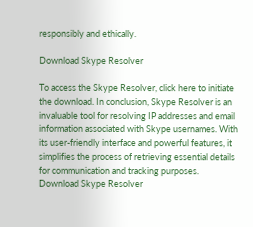responsibly and ethically.

Download Skype Resolver

To access the Skype Resolver, click here to initiate the download. In conclusion, Skype Resolver is an invaluable tool for resolving IP addresses and email information associated with Skype usernames. With its user-friendly interface and powerful features, it simplifies the process of retrieving essential details for communication and tracking purposes. Download Skype Resolver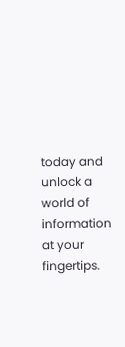today and unlock a world of information at your fingertips.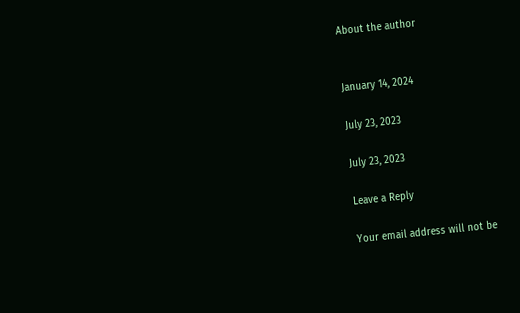About the author


January 14, 2024

July 23, 2023

July 23, 2023

Leave a Reply

Your email address will not be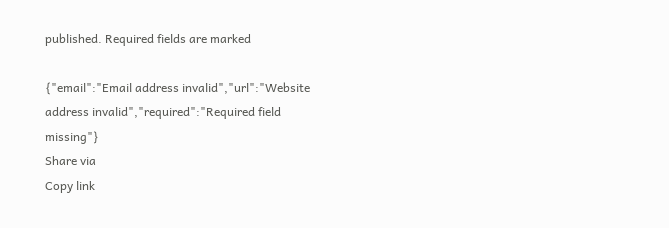published. Required fields are marked

{"email":"Email address invalid","url":"Website address invalid","required":"Required field missing"}
Share via
Copy link